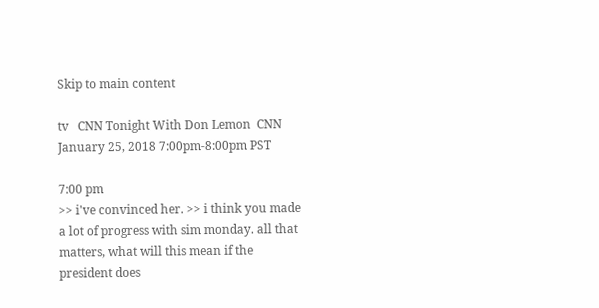Skip to main content

tv   CNN Tonight With Don Lemon  CNN  January 25, 2018 7:00pm-8:00pm PST

7:00 pm
>> i've convinced her. >> i think you made a lot of progress with sim monday. all that matters, what will this mean if the president does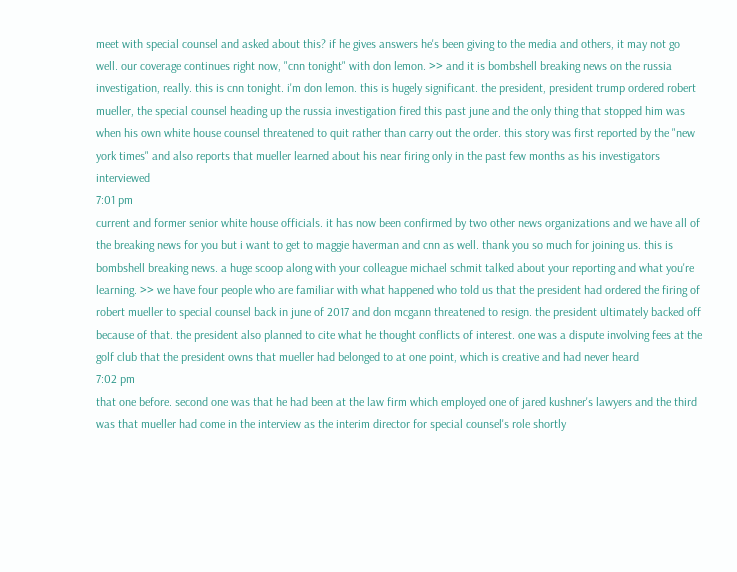meet with special counsel and asked about this? if he gives answers he's been giving to the media and others, it may not go well. our coverage continues right now, "cnn tonight" with don lemon. >> and it is bombshell breaking news on the russia investigation, really. this is cnn tonight. i'm don lemon. this is hugely significant. the president, president trump ordered robert mueller, the special counsel heading up the russia investigation fired this past june and the only thing that stopped him was when his own white house counsel threatened to quit rather than carry out the order. this story was first reported by the "new york times" and also reports that mueller learned about his near firing only in the past few months as his investigators interviewed
7:01 pm
current and former senior white house officials. it has now been confirmed by two other news organizations and we have all of the breaking news for you but i want to get to maggie haverman and cnn as well. thank you so much for joining us. this is bombshell breaking news. a huge scoop along with your colleague michael schmit talked about your reporting and what you're learning. >> we have four people who are familiar with what happened who told us that the president had ordered the firing of robert mueller to special counsel back in june of 2017 and don mcgann threatened to resign. the president ultimately backed off because of that. the president also planned to cite what he thought conflicts of interest. one was a dispute involving fees at the golf club that the president owns that mueller had belonged to at one point, which is creative and had never heard
7:02 pm
that one before. second one was that he had been at the law firm which employed one of jared kushner's lawyers and the third was that mueller had come in the interview as the interim director for special counsel's role shortly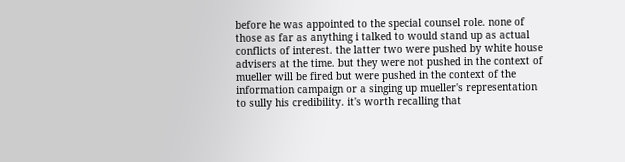before he was appointed to the special counsel role. none of those as far as anything i talked to would stand up as actual conflicts of interest. the latter two were pushed by white house advisers at the time. but they were not pushed in the context of mueller will be fired but were pushed in the context of the information campaign or a singing up mueller's representation to sully his credibility. it's worth recalling that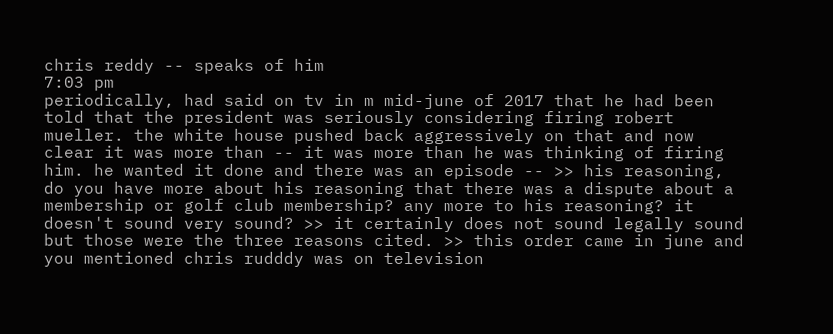chris reddy -- speaks of him
7:03 pm
periodically, had said on tv in m mid-june of 2017 that he had been told that the president was seriously considering firing robert mueller. the white house pushed back aggressively on that and now clear it was more than -- it was more than he was thinking of firing him. he wanted it done and there was an episode -- >> his reasoning, do you have more about his reasoning that there was a dispute about a membership or golf club membership? any more to his reasoning? it doesn't sound very sound? >> it certainly does not sound legally sound but those were the three reasons cited. >> this order came in june and you mentioned chris rudddy was on television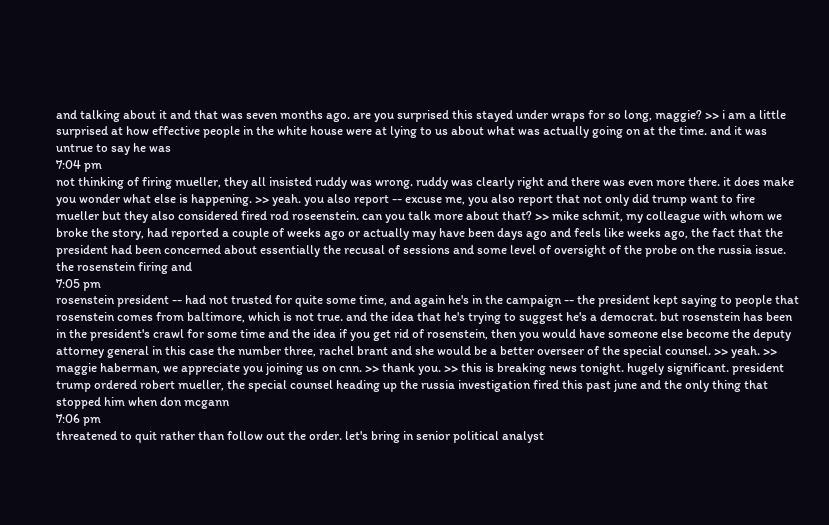and talking about it and that was seven months ago. are you surprised this stayed under wraps for so long, maggie? >> i am a little surprised at how effective people in the white house were at lying to us about what was actually going on at the time. and it was untrue to say he was
7:04 pm
not thinking of firing mueller, they all insisted ruddy was wrong. ruddy was clearly right and there was even more there. it does make you wonder what else is happening. >> yeah. you also report -- excuse me, you also report that not only did trump want to fire mueller but they also considered fired rod roseenstein. can you talk more about that? >> mike schmit, my colleague with whom we broke the story, had reported a couple of weeks ago or actually may have been days ago and feels like weeks ago, the fact that the president had been concerned about essentially the recusal of sessions and some level of oversight of the probe on the russia issue. the rosenstein firing and
7:05 pm
rosenstein president -- had not trusted for quite some time, and again he's in the campaign -- the president kept saying to people that rosenstein comes from baltimore, which is not true. and the idea that he's trying to suggest he's a democrat. but rosenstein has been in the president's crawl for some time and the idea if you get rid of rosenstein, then you would have someone else become the deputy attorney general in this case the number three, rachel brant and she would be a better overseer of the special counsel. >> yeah. >> maggie haberman, we appreciate you joining us on cnn. >> thank you. >> this is breaking news tonight. hugely significant. president trump ordered robert mueller, the special counsel heading up the russia investigation fired this past june and the only thing that stopped him when don mcgann
7:06 pm
threatened to quit rather than follow out the order. let's bring in senior political analyst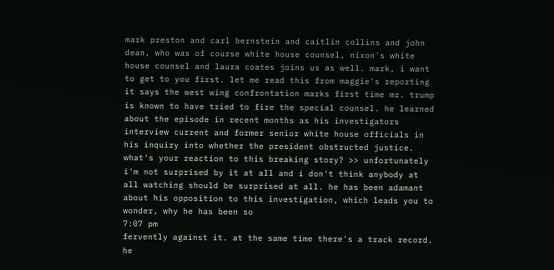mark preston and carl bernstein and caitlin collins and john dean, who was of course white house counsel, nixon's white house counsel and laura coates joins us as well. mark, i want to get to you first. let me read this from maggie's reporting it says the west wing confrontation marks first time mr. trump is known to have tried to fire the special counsel. he learned about the episode in recent months as his investigators interview current and former senior white house officials in his inquiry into whether the president obstructed justice. what's your reaction to this breaking story? >> unfortunately i'm not surprised by it at all and i don't think anybody at all watching should be surprised at all. he has been adamant about his opposition to this investigation, which leads you to wonder, why he has been so
7:07 pm
fervently against it. at the same time there's a track record. he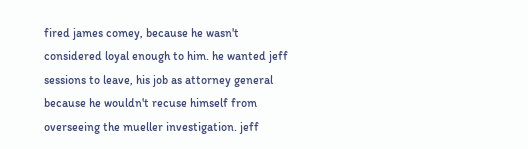fired james comey, because he wasn't considered loyal enough to him. he wanted jeff sessions to leave, his job as attorney general because he wouldn't recuse himself from overseeing the mueller investigation. jeff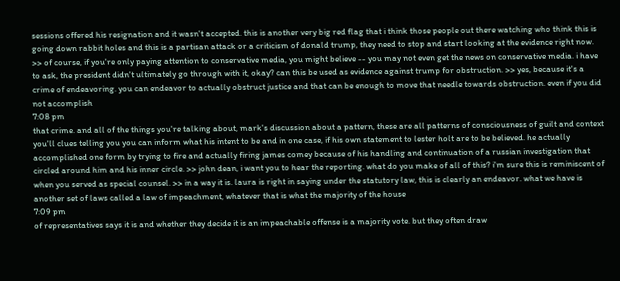sessions offered his resignation and it wasn't accepted. this is another very big red flag that i think those people out there watching who think this is going down rabbit holes and this is a partisan attack or a criticism of donald trump, they need to stop and start looking at the evidence right now. >> of course, if you're only paying attention to conservative media, you might believe -- you may not even get the news on conservative media. i have to ask, the president didn't ultimately go through with it, okay? can this be used as evidence against trump for obstruction. >> yes, because it's a crime of endeavoring. you can endeavor to actually obstruct justice and that can be enough to move that needle towards obstruction. even if you did not accomplish
7:08 pm
that crime. and all of the things you're talking about, mark's discussion about a pattern, these are all patterns of consciousness of guilt and context you'll clues telling you you can inform what his intent to be and in one case, if his own statement to lester holt are to be believed. he actually accomplished one form by trying to fire and actually firing james comey because of his handling and continuation of a russian investigation that circled around him and his inner circle. >> john dean, i want you to hear the reporting. what do you make of all of this? i'm sure this is reminiscent of when you served as special counsel. >> in a way it is. laura is right in saying under the statutory law, this is clearly an endeavor. what we have is another set of laws called a law of impeachment, whatever that is what the majority of the house
7:09 pm
of representatives says it is and whether they decide it is an impeachable offense is a majority vote. but they often draw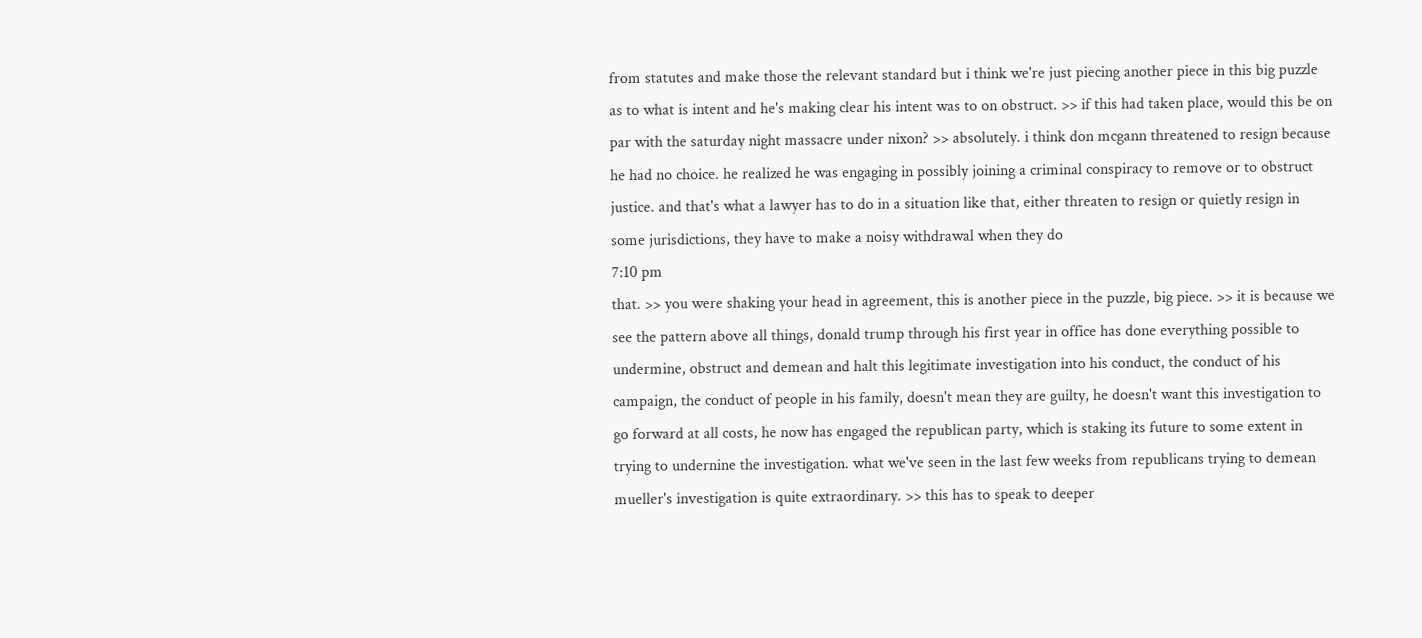from statutes and make those the relevant standard but i think we're just piecing another piece in this big puzzle as to what is intent and he's making clear his intent was to on obstruct. >> if this had taken place, would this be on par with the saturday night massacre under nixon? >> absolutely. i think don mcgann threatened to resign because he had no choice. he realized he was engaging in possibly joining a criminal conspiracy to remove or to obstruct justice. and that's what a lawyer has to do in a situation like that, either threaten to resign or quietly resign in some jurisdictions, they have to make a noisy withdrawal when they do
7:10 pm
that. >> you were shaking your head in agreement, this is another piece in the puzzle, big piece. >> it is because we see the pattern above all things, donald trump through his first year in office has done everything possible to undermine, obstruct and demean and halt this legitimate investigation into his conduct, the conduct of his campaign, the conduct of people in his family, doesn't mean they are guilty, he doesn't want this investigation to go forward at all costs, he now has engaged the republican party, which is staking its future to some extent in trying to undernine the investigation. what we've seen in the last few weeks from republicans trying to demean mueller's investigation is quite extraordinary. >> this has to speak to deeper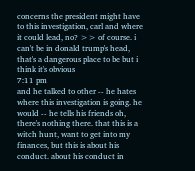concerns the president might have to this investigation, carl and where it could lead, no? >> of course. i can't be in donald trump's head, that's a dangerous place to be but i think it's obvious
7:11 pm
and he talked to other -- he hates where this investigation is going. he would -- he tells his friends oh, there's nothing there. that this is a witch hunt, want to get into my finances, but this is about his conduct. about his conduct in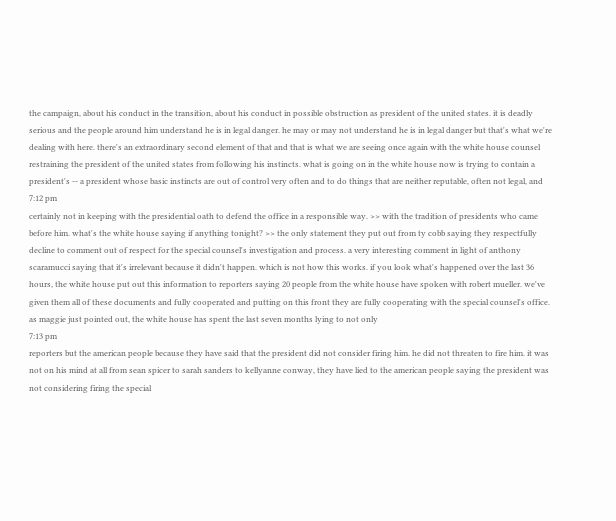the campaign, about his conduct in the transition, about his conduct in possible obstruction as president of the united states. it is deadly serious and the people around him understand he is in legal danger. he may or may not understand he is in legal danger but that's what we're dealing with here. there's an extraordinary second element of that and that is what we are seeing once again with the white house counsel restraining the president of the united states from following his instincts. what is going on in the white house now is trying to contain a president's -- a president whose basic instincts are out of control very often and to do things that are neither reputable, often not legal, and
7:12 pm
certainly not in keeping with the presidential oath to defend the office in a responsible way. >> with the tradition of presidents who came before him. what's the white house saying if anything tonight? >> the only statement they put out from ty cobb saying they respectfully decline to comment out of respect for the special counsel's investigation and process. a very interesting comment in light of anthony scaramucci saying that it's irrelevant because it didn't happen. which is not how this works. if you look what's happened over the last 36 hours, the white house put out this information to reporters saying 20 people from the white house have spoken with robert mueller. we've given them all of these documents and fully cooperated and putting on this front they are fully cooperating with the special counsel's office. as maggie just pointed out, the white house has spent the last seven months lying to not only
7:13 pm
reporters but the american people because they have said that the president did not consider firing him. he did not threaten to fire him. it was not on his mind at all from sean spicer to sarah sanders to kellyanne conway, they have lied to the american people saying the president was not considering firing the special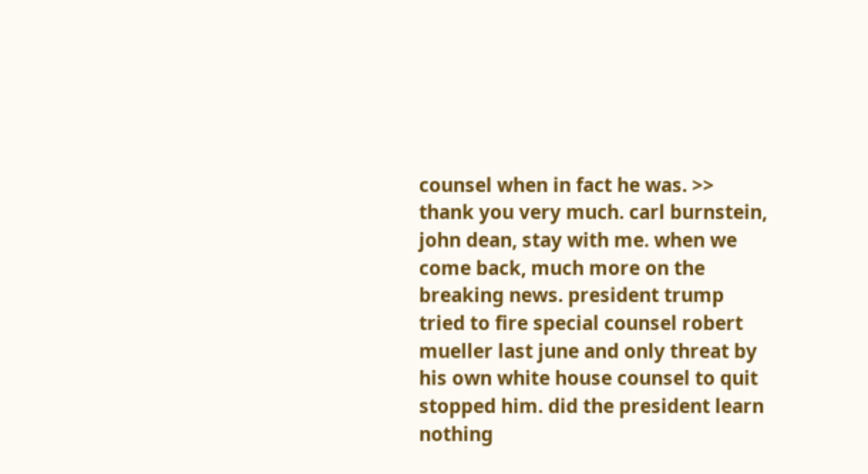counsel when in fact he was. >> thank you very much. carl burnstein, john dean, stay with me. when we come back, much more on the breaking news. president trump tried to fire special counsel robert mueller last june and only threat by his own white house counsel to quit stopped him. did the president learn nothing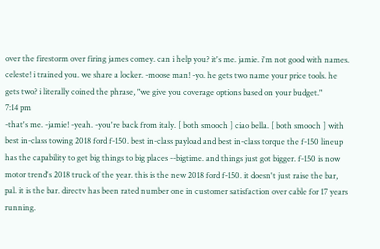over the firestorm over firing james comey. can i help you? it's me. jamie. i'm not good with names. celeste! i trained you. we share a locker. -moose man! -yo. he gets two name your price tools. he gets two? i literally coined the phrase, "we give you coverage options based on your budget."
7:14 pm
-that's me. -jamie! -yeah. -you're back from italy. [ both smooch ] ciao bella. [ both smooch ] with best in-class towing 2018 ford f-150. best in-class payload and best in-class torque the f-150 lineup has the capability to get big things to big places --bigtime. and things just got bigger. f-150 is now motor trend's 2018 truck of the year. this is the new 2018 ford f-150. it doesn't just raise the bar, pal. it is the bar. directv has been rated number one in customer satisfaction over cable for 17 years running.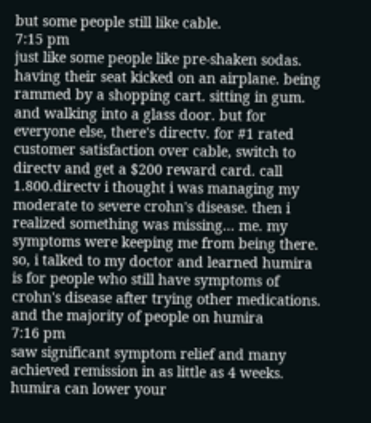but some people still like cable.
7:15 pm
just like some people like pre-shaken sodas. having their seat kicked on an airplane. being rammed by a shopping cart. sitting in gum. and walking into a glass door. but for everyone else, there's directv. for #1 rated customer satisfaction over cable, switch to directv and get a $200 reward card. call 1.800.directv i thought i was managing my moderate to severe crohn's disease. then i realized something was missing... me. my symptoms were keeping me from being there. so, i talked to my doctor and learned humira is for people who still have symptoms of crohn's disease after trying other medications. and the majority of people on humira
7:16 pm
saw significant symptom relief and many achieved remission in as little as 4 weeks. humira can lower your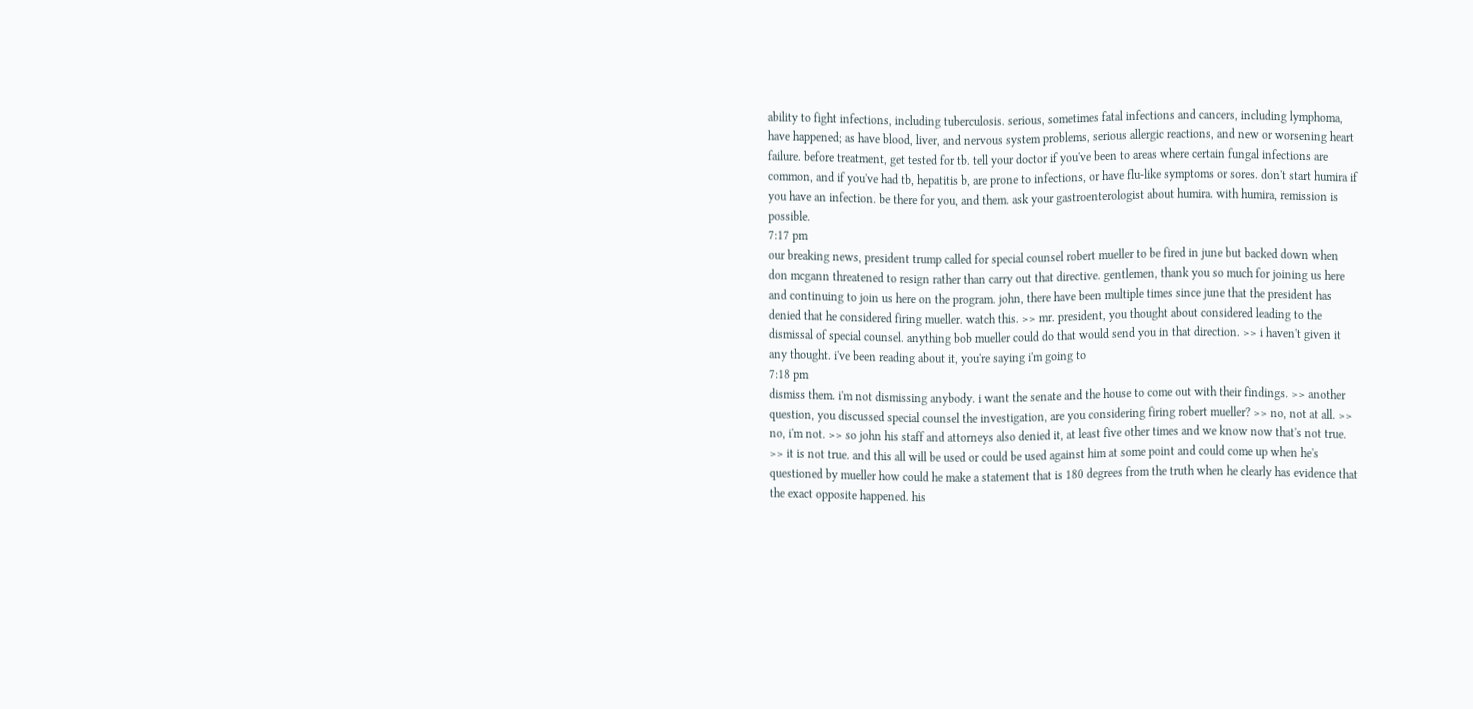ability to fight infections, including tuberculosis. serious, sometimes fatal infections and cancers, including lymphoma, have happened; as have blood, liver, and nervous system problems, serious allergic reactions, and new or worsening heart failure. before treatment, get tested for tb. tell your doctor if you've been to areas where certain fungal infections are common, and if you've had tb, hepatitis b, are prone to infections, or have flu-like symptoms or sores. don't start humira if you have an infection. be there for you, and them. ask your gastroenterologist about humira. with humira, remission is possible.
7:17 pm
our breaking news, president trump called for special counsel robert mueller to be fired in june but backed down when don mcgann threatened to resign rather than carry out that directive. gentlemen, thank you so much for joining us here and continuing to join us here on the program. john, there have been multiple times since june that the president has denied that he considered firing mueller. watch this. >> mr. president, you thought about considered leading to the dismissal of special counsel. anything bob mueller could do that would send you in that direction. >> i haven't given it any thought. i've been reading about it, you're saying i'm going to
7:18 pm
dismiss them. i'm not dismissing anybody. i want the senate and the house to come out with their findings. >> another question, you discussed special counsel the investigation, are you considering firing robert mueller? >> no, not at all. >> no, i'm not. >> so john his staff and attorneys also denied it, at least five other times and we know now that's not true. >> it is not true. and this all will be used or could be used against him at some point and could come up when he's questioned by mueller how could he make a statement that is 180 degrees from the truth when he clearly has evidence that the exact opposite happened. his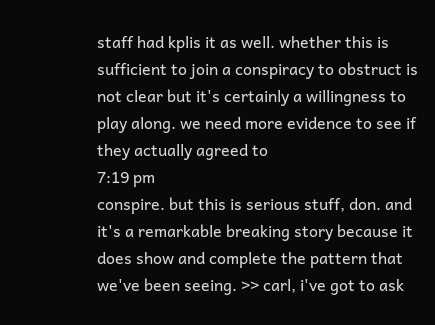staff had kplis it as well. whether this is sufficient to join a conspiracy to obstruct is not clear but it's certainly a willingness to play along. we need more evidence to see if they actually agreed to
7:19 pm
conspire. but this is serious stuff, don. and it's a remarkable breaking story because it does show and complete the pattern that we've been seeing. >> carl, i've got to ask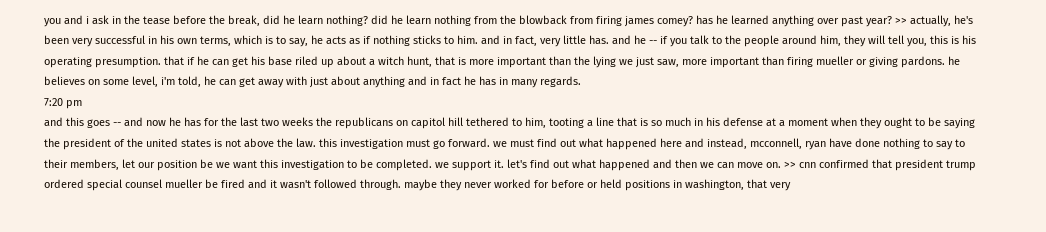you and i ask in the tease before the break, did he learn nothing? did he learn nothing from the blowback from firing james comey? has he learned anything over past year? >> actually, he's been very successful in his own terms, which is to say, he acts as if nothing sticks to him. and in fact, very little has. and he -- if you talk to the people around him, they will tell you, this is his operating presumption. that if he can get his base riled up about a witch hunt, that is more important than the lying we just saw, more important than firing mueller or giving pardons. he believes on some level, i'm told, he can get away with just about anything and in fact he has in many regards.
7:20 pm
and this goes -- and now he has for the last two weeks the republicans on capitol hill tethered to him, tooting a line that is so much in his defense at a moment when they ought to be saying the president of the united states is not above the law. this investigation must go forward. we must find out what happened here and instead, mcconnell, ryan have done nothing to say to their members, let our position be we want this investigation to be completed. we support it. let's find out what happened and then we can move on. >> cnn confirmed that president trump ordered special counsel mueller be fired and it wasn't followed through. maybe they never worked for before or held positions in washington, that very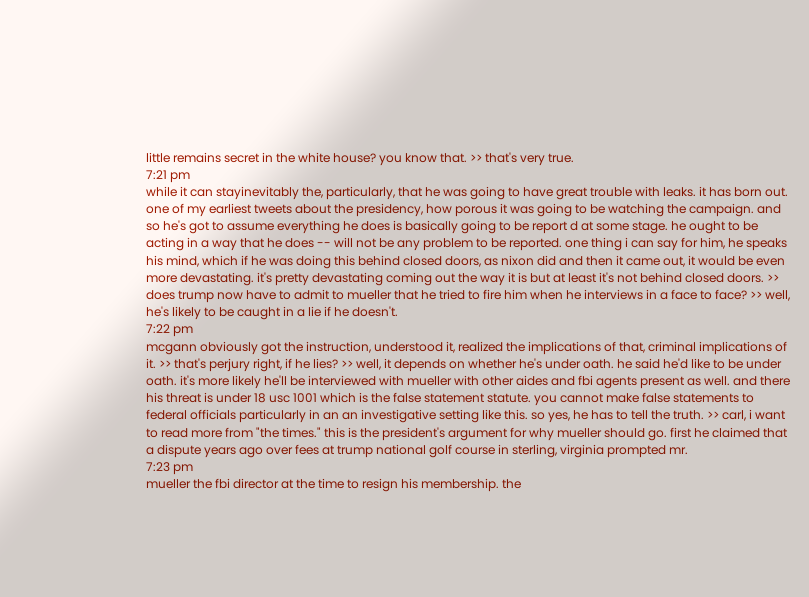little remains secret in the white house? you know that. >> that's very true.
7:21 pm
while it can stayinevitably the, particularly, that he was going to have great trouble with leaks. it has born out. one of my earliest tweets about the presidency, how porous it was going to be watching the campaign. and so he's got to assume everything he does is basically going to be report d at some stage. he ought to be acting in a way that he does -- will not be any problem to be reported. one thing i can say for him, he speaks his mind, which if he was doing this behind closed doors, as nixon did and then it came out, it would be even more devastating. it's pretty devastating coming out the way it is but at least it's not behind closed doors. >> does trump now have to admit to mueller that he tried to fire him when he interviews in a face to face? >> well, he's likely to be caught in a lie if he doesn't.
7:22 pm
mcgann obviously got the instruction, understood it, realized the implications of that, criminal implications of it. >> that's perjury right, if he lies? >> well, it depends on whether he's under oath. he said he'd like to be under oath. it's more likely he'll be interviewed with mueller with other aides and fbi agents present as well. and there his threat is under 18 usc 1001 which is the false statement statute. you cannot make false statements to federal officials particularly in an an investigative setting like this. so yes, he has to tell the truth. >> carl, i want to read more from "the times." this is the president's argument for why mueller should go. first he claimed that a dispute years ago over fees at trump national golf course in sterling, virginia prompted mr.
7:23 pm
mueller the fbi director at the time to resign his membership. the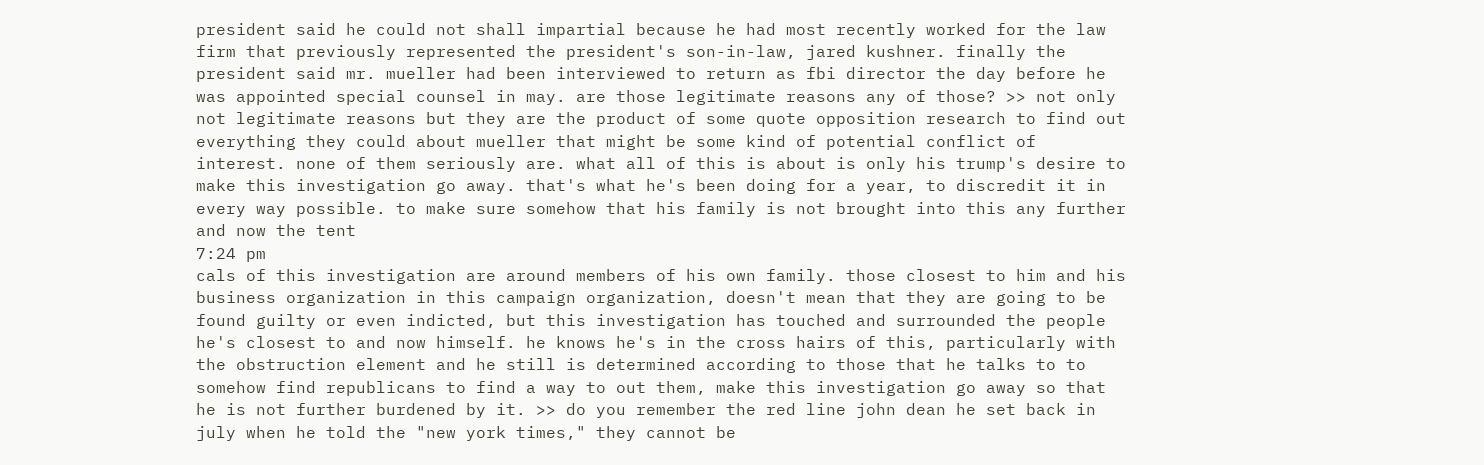president said he could not shall impartial because he had most recently worked for the law firm that previously represented the president's son-in-law, jared kushner. finally the president said mr. mueller had been interviewed to return as fbi director the day before he was appointed special counsel in may. are those legitimate reasons any of those? >> not only not legitimate reasons but they are the product of some quote opposition research to find out everything they could about mueller that might be some kind of potential conflict of interest. none of them seriously are. what all of this is about is only his trump's desire to make this investigation go away. that's what he's been doing for a year, to discredit it in every way possible. to make sure somehow that his family is not brought into this any further and now the tent
7:24 pm
cals of this investigation are around members of his own family. those closest to him and his business organization in this campaign organization, doesn't mean that they are going to be found guilty or even indicted, but this investigation has touched and surrounded the people he's closest to and now himself. he knows he's in the cross hairs of this, particularly with the obstruction element and he still is determined according to those that he talks to to somehow find republicans to find a way to out them, make this investigation go away so that he is not further burdened by it. >> do you remember the red line john dean he set back in july when he told the "new york times," they cannot be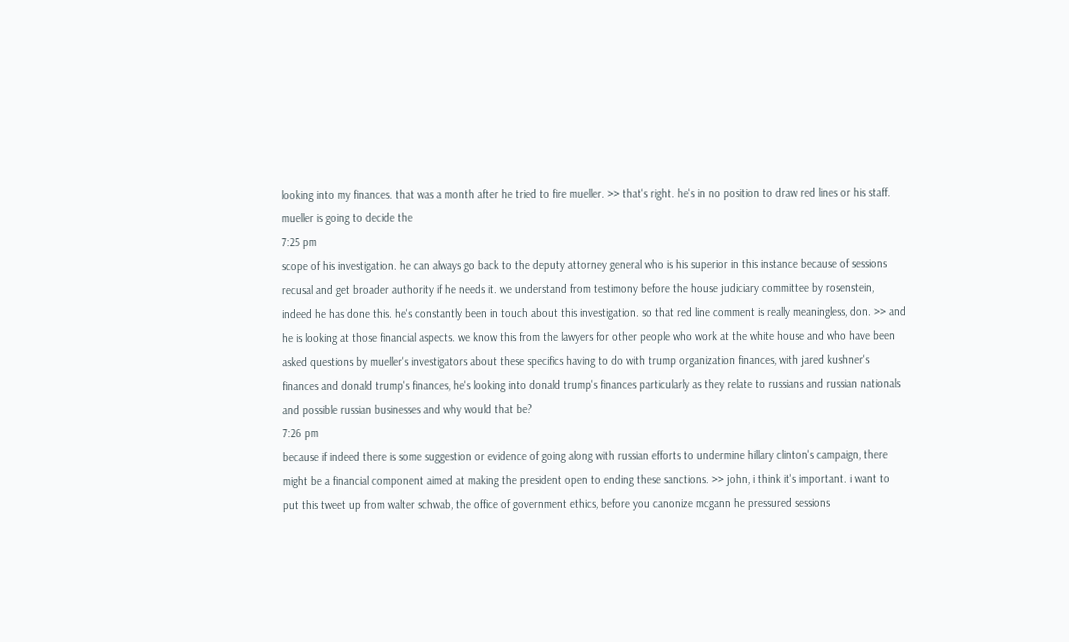looking into my finances. that was a month after he tried to fire mueller. >> that's right. he's in no position to draw red lines or his staff. mueller is going to decide the
7:25 pm
scope of his investigation. he can always go back to the deputy attorney general who is his superior in this instance because of sessions recusal and get broader authority if he needs it. we understand from testimony before the house judiciary committee by rosenstein, indeed he has done this. he's constantly been in touch about this investigation. so that red line comment is really meaningless, don. >> and he is looking at those financial aspects. we know this from the lawyers for other people who work at the white house and who have been asked questions by mueller's investigators about these specifics having to do with trump organization finances, with jared kushner's finances and donald trump's finances, he's looking into donald trump's finances particularly as they relate to russians and russian nationals and possible russian businesses and why would that be?
7:26 pm
because if indeed there is some suggestion or evidence of going along with russian efforts to undermine hillary clinton's campaign, there might be a financial component aimed at making the president open to ending these sanctions. >> john, i think it's important. i want to put this tweet up from walter schwab, the office of government ethics, before you canonize mcgann he pressured sessions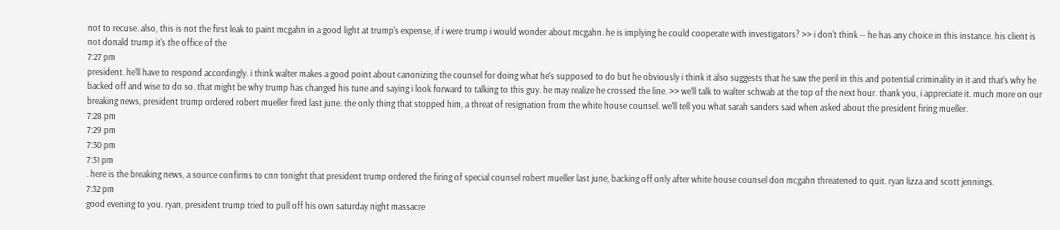not to recuse. also, this is not the first leak to paint mcgahn in a good light at trump's expense, if i were trump i would wonder about mcgahn. he is implying he could cooperate with investigators? >> i don't think -- he has any choice in this instance. his client is not donald trump it's the office of the
7:27 pm
president. he'll have to respond accordingly. i think walter makes a good point about canonizing the counsel for doing what he's supposed to do but he obviously i think it also suggests that he saw the peril in this and potential criminality in it and that's why he backed off and wise to do so. that might be why trump has changed his tune and saying i look forward to talking to this guy. he may realize he crossed the line. >> we'll talk to walter schwab at the top of the next hour. thank you, i appreciate it. much more on our breaking news, president trump ordered robert mueller fired last june. the only thing that stopped him, a threat of resignation from the white house counsel. we'll tell you what sarah sanders said when asked about the president firing mueller.
7:28 pm
7:29 pm
7:30 pm
7:31 pm
. here is the breaking news, a source confirms to cnn tonight that president trump ordered the firing of special counsel robert mueller last june, backing off only after white house counsel don mcgahn threatened to quit. ryan lizza and scott jennings.
7:32 pm
good evening to you. ryan, president trump tried to pull off his own saturday night massacre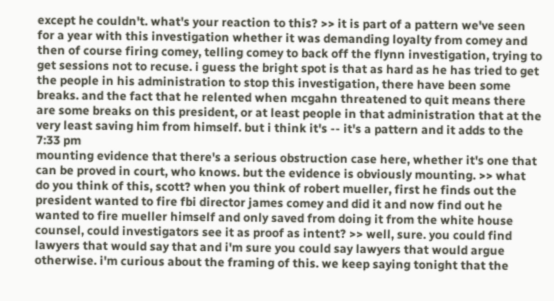except he couldn't. what's your reaction to this? >> it is part of a pattern we've seen for a year with this investigation whether it was demanding loyalty from comey and then of course firing comey, telling comey to back off the flynn investigation, trying to get sessions not to recuse. i guess the bright spot is that as hard as he has tried to get the people in his administration to stop this investigation, there have been some breaks. and the fact that he relented when mcgahn threatened to quit means there are some breaks on this president, or at least people in that administration that at the very least saving him from himself. but i think it's -- it's a pattern and it adds to the
7:33 pm
mounting evidence that there's a serious obstruction case here, whether it's one that can be proved in court, who knows. but the evidence is obviously mounting. >> what do you think of this, scott? when you think of robert mueller, first he finds out the president wanted to fire fbi director james comey and did it and now find out he wanted to fire mueller himself and only saved from doing it from the white house counsel, could investigators see it as proof as intent? >> well, sure. you could find lawyers that would say that and i'm sure you could say lawyers that would argue otherwise. i'm curious about the framing of this. we keep saying tonight that the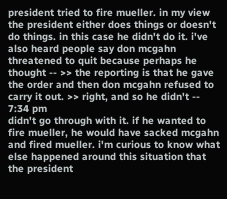president tried to fire mueller. in my view the president either does things or doesn't do things. in this case he didn't do it. i've also heard people say don mcgahn threatened to quit because perhaps he thought -- >> the reporting is that he gave the order and then don mcgahn refused to carry it out. >> right, and so he didn't --
7:34 pm
didn't go through with it. if he wanted to fire mueller, he would have sacked mcgahn and fired mueller. i'm curious to know what else happened around this situation that the president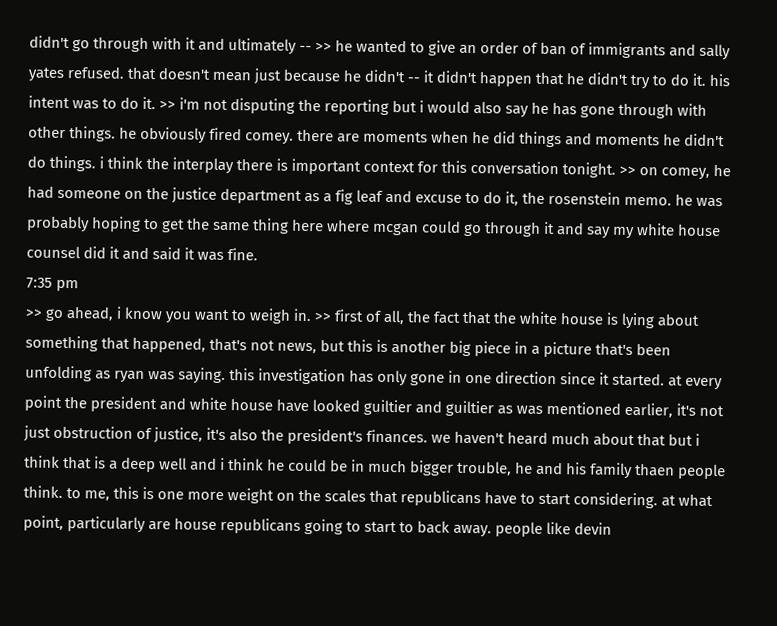didn't go through with it and ultimately -- >> he wanted to give an order of ban of immigrants and sally yates refused. that doesn't mean just because he didn't -- it didn't happen that he didn't try to do it. his intent was to do it. >> i'm not disputing the reporting but i would also say he has gone through with other things. he obviously fired comey. there are moments when he did things and moments he didn't do things. i think the interplay there is important context for this conversation tonight. >> on comey, he had someone on the justice department as a fig leaf and excuse to do it, the rosenstein memo. he was probably hoping to get the same thing here where mcgan could go through it and say my white house counsel did it and said it was fine.
7:35 pm
>> go ahead, i know you want to weigh in. >> first of all, the fact that the white house is lying about something that happened, that's not news, but this is another big piece in a picture that's been unfolding as ryan was saying. this investigation has only gone in one direction since it started. at every point the president and white house have looked guiltier and guiltier as was mentioned earlier, it's not just obstruction of justice, it's also the president's finances. we haven't heard much about that but i think that is a deep well and i think he could be in much bigger trouble, he and his family thaen people think. to me, this is one more weight on the scales that republicans have to start considering. at what point, particularly are house republicans going to start to back away. people like devin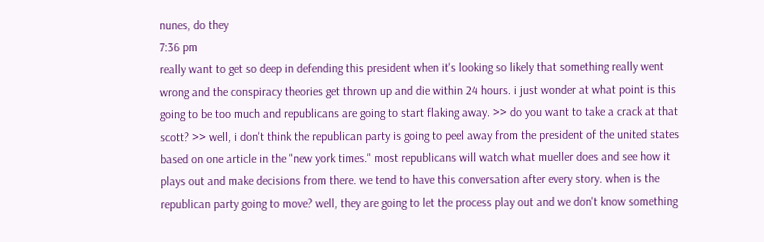nunes, do they
7:36 pm
really want to get so deep in defending this president when it's looking so likely that something really went wrong and the conspiracy theories get thrown up and die within 24 hours. i just wonder at what point is this going to be too much and republicans are going to start flaking away. >> do you want to take a crack at that scott? >> well, i don't think the republican party is going to peel away from the president of the united states based on one article in the "new york times." most republicans will watch what mueller does and see how it plays out and make decisions from there. we tend to have this conversation after every story. when is the republican party going to move? well, they are going to let the process play out and we don't know something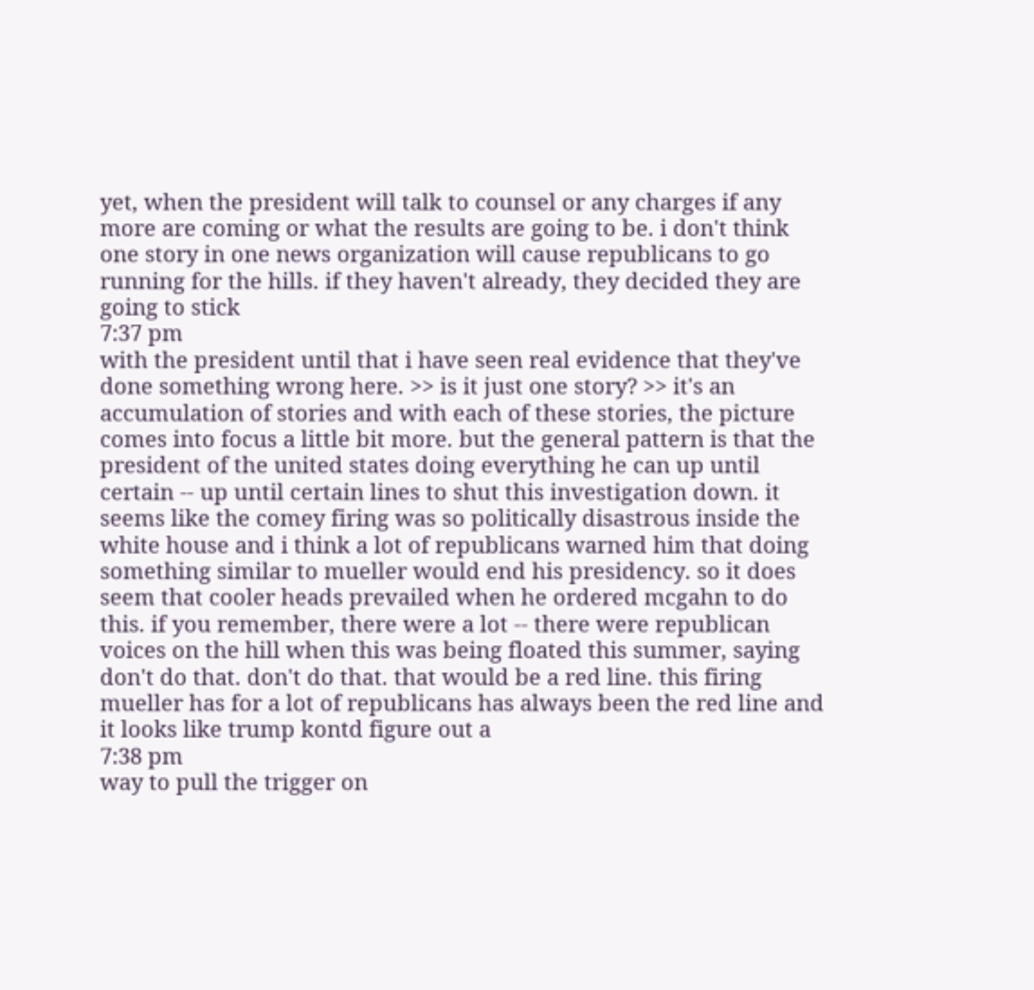yet, when the president will talk to counsel or any charges if any more are coming or what the results are going to be. i don't think one story in one news organization will cause republicans to go running for the hills. if they haven't already, they decided they are going to stick
7:37 pm
with the president until that i have seen real evidence that they've done something wrong here. >> is it just one story? >> it's an accumulation of stories and with each of these stories, the picture comes into focus a little bit more. but the general pattern is that the president of the united states doing everything he can up until certain -- up until certain lines to shut this investigation down. it seems like the comey firing was so politically disastrous inside the white house and i think a lot of republicans warned him that doing something similar to mueller would end his presidency. so it does seem that cooler heads prevailed when he ordered mcgahn to do this. if you remember, there were a lot -- there were republican voices on the hill when this was being floated this summer, saying don't do that. don't do that. that would be a red line. this firing mueller has for a lot of republicans has always been the red line and it looks like trump kontd figure out a
7:38 pm
way to pull the trigger on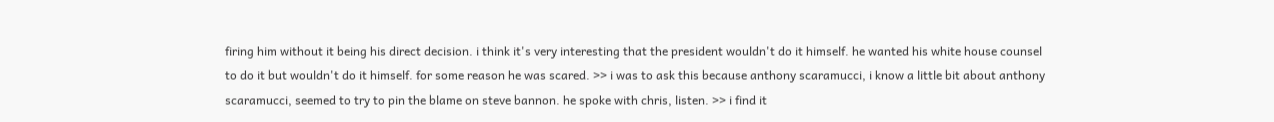firing him without it being his direct decision. i think it's very interesting that the president wouldn't do it himself. he wanted his white house counsel to do it but wouldn't do it himself. for some reason he was scared. >> i was to ask this because anthony scaramucci, i know a little bit about anthony scaramucci, seemed to try to pin the blame on steve bannon. he spoke with chris, listen. >> i find it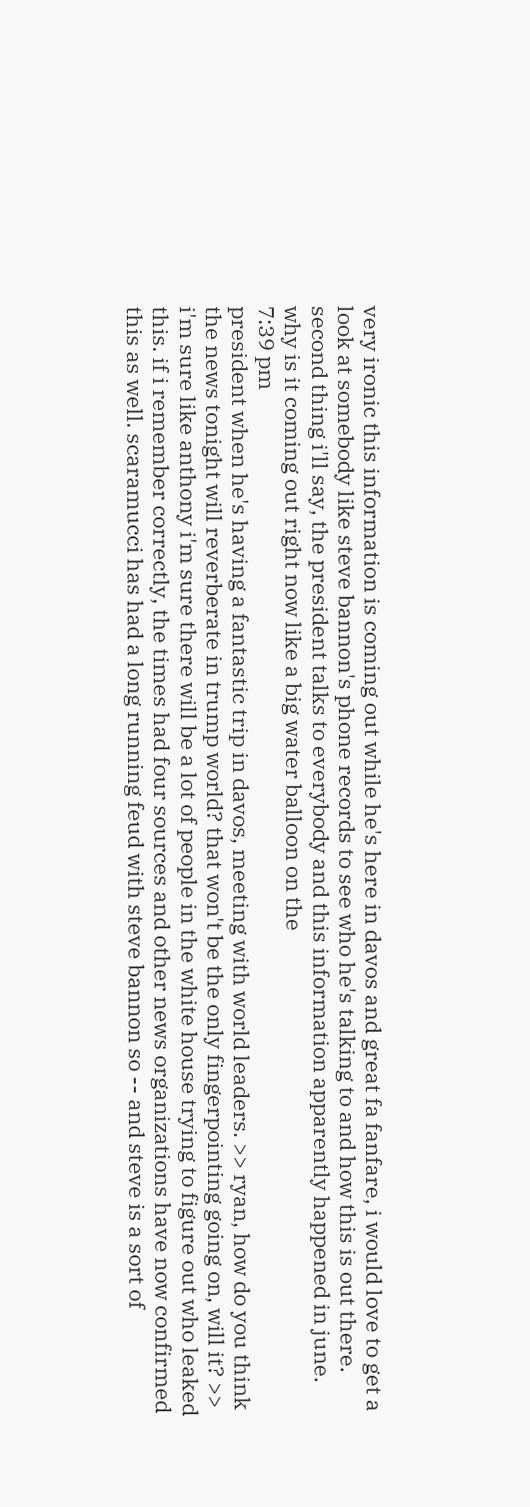very ironic this information is coming out while he's here in davos and great fa fanfare, i would love to get a look at somebody like steve bannon's phone records to see who he's talking to and how this is out there. second thing i'll say, the president talks to everybody and this information apparently happened in june. why is it coming out right now like a big water balloon on the
7:39 pm
president when he's having a fantastic trip in davos, meeting with world leaders. >> ryan, how do you think the news tonight will reverberate in trump world? that won't be the only fingerpointing going on, will it? >> i'm sure like anthony i'm sure there will be a lot of people in the white house trying to figure out who leaked this. if i remember correctly, the times had four sources and other news organizations have now confirmed this as well. scaramucci has had a long running feud with steve bannon so -- and steve is a sort of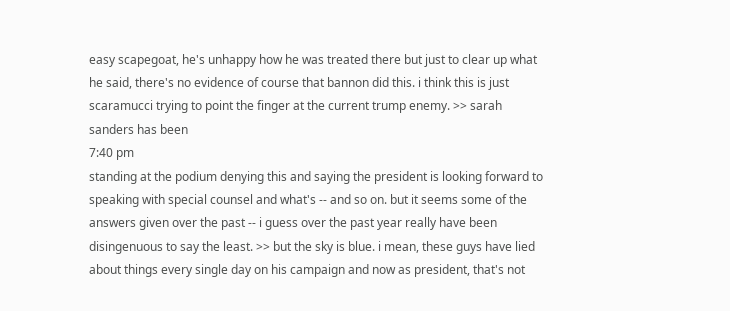easy scapegoat, he's unhappy how he was treated there but just to clear up what he said, there's no evidence of course that bannon did this. i think this is just scaramucci trying to point the finger at the current trump enemy. >> sarah sanders has been
7:40 pm
standing at the podium denying this and saying the president is looking forward to speaking with special counsel and what's -- and so on. but it seems some of the answers given over the past -- i guess over the past year really have been disingenuous to say the least. >> but the sky is blue. i mean, these guys have lied about things every single day on his campaign and now as president, that's not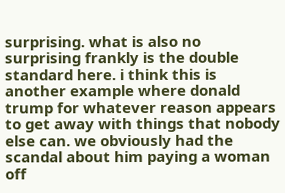surprising. what is also no surprising frankly is the double standard here. i think this is another example where donald trump for whatever reason appears to get away with things that nobody else can. we obviously had the scandal about him paying a woman off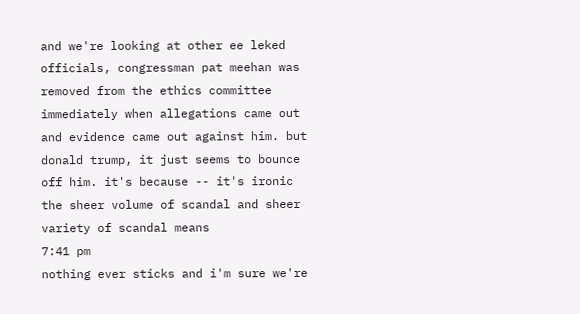and we're looking at other ee leked officials, congressman pat meehan was removed from the ethics committee immediately when allegations came out and evidence came out against him. but donald trump, it just seems to bounce off him. it's because -- it's ironic the sheer volume of scandal and sheer variety of scandal means
7:41 pm
nothing ever sticks and i'm sure we're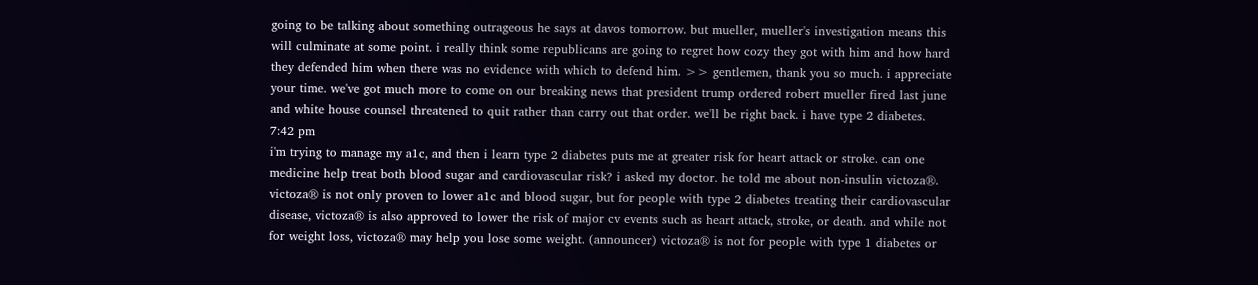going to be talking about something outrageous he says at davos tomorrow. but mueller, mueller's investigation means this will culminate at some point. i really think some republicans are going to regret how cozy they got with him and how hard they defended him when there was no evidence with which to defend him. >> gentlemen, thank you so much. i appreciate your time. we've got much more to come on our breaking news that president trump ordered robert mueller fired last june and white house counsel threatened to quit rather than carry out that order. we'll be right back. i have type 2 diabetes.
7:42 pm
i'm trying to manage my a1c, and then i learn type 2 diabetes puts me at greater risk for heart attack or stroke. can one medicine help treat both blood sugar and cardiovascular risk? i asked my doctor. he told me about non-insulin victoza®. victoza® is not only proven to lower a1c and blood sugar, but for people with type 2 diabetes treating their cardiovascular disease, victoza® is also approved to lower the risk of major cv events such as heart attack, stroke, or death. and while not for weight loss, victoza® may help you lose some weight. (announcer) victoza® is not for people with type 1 diabetes or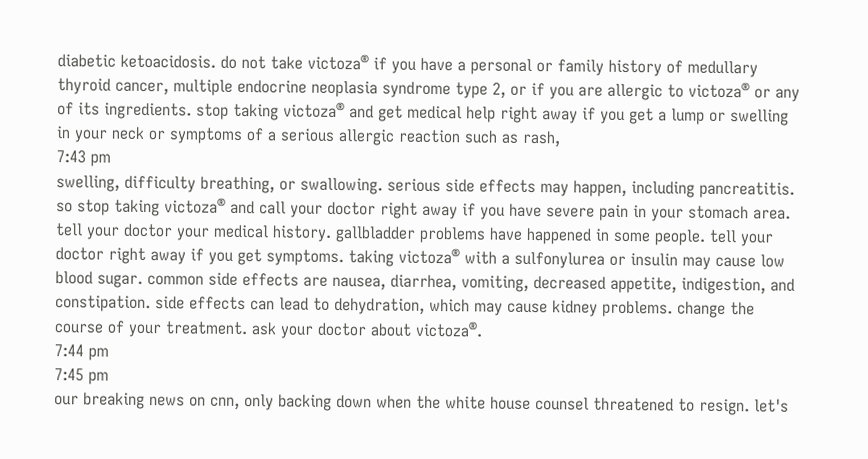diabetic ketoacidosis. do not take victoza® if you have a personal or family history of medullary thyroid cancer, multiple endocrine neoplasia syndrome type 2, or if you are allergic to victoza® or any of its ingredients. stop taking victoza® and get medical help right away if you get a lump or swelling in your neck or symptoms of a serious allergic reaction such as rash,
7:43 pm
swelling, difficulty breathing, or swallowing. serious side effects may happen, including pancreatitis. so stop taking victoza® and call your doctor right away if you have severe pain in your stomach area. tell your doctor your medical history. gallbladder problems have happened in some people. tell your doctor right away if you get symptoms. taking victoza® with a sulfonylurea or insulin may cause low blood sugar. common side effects are nausea, diarrhea, vomiting, decreased appetite, indigestion, and constipation. side effects can lead to dehydration, which may cause kidney problems. change the course of your treatment. ask your doctor about victoza®.
7:44 pm
7:45 pm
our breaking news on cnn, only backing down when the white house counsel threatened to resign. let's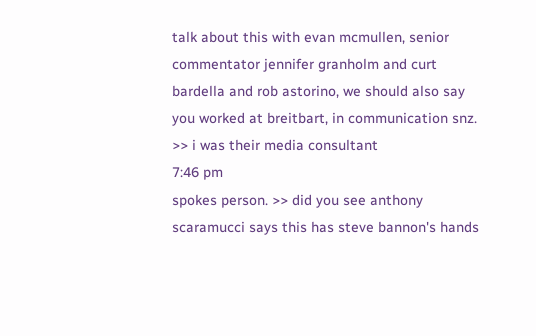talk about this with evan mcmullen, senior commentator jennifer granholm and curt bardella and rob astorino, we should also say you worked at breitbart, in communication snz. >> i was their media consultant
7:46 pm
spokes person. >> did you see anthony scaramucci says this has steve bannon's hands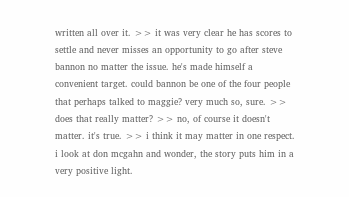written all over it. >> it was very clear he has scores to settle and never misses an opportunity to go after steve bannon no matter the issue. he's made himself a convenient target. could bannon be one of the four people that perhaps talked to maggie? very much so, sure. >> does that really matter? >> no, of course it doesn't matter. it's true. >> i think it may matter in one respect. i look at don mcgahn and wonder, the story puts him in a very positive light.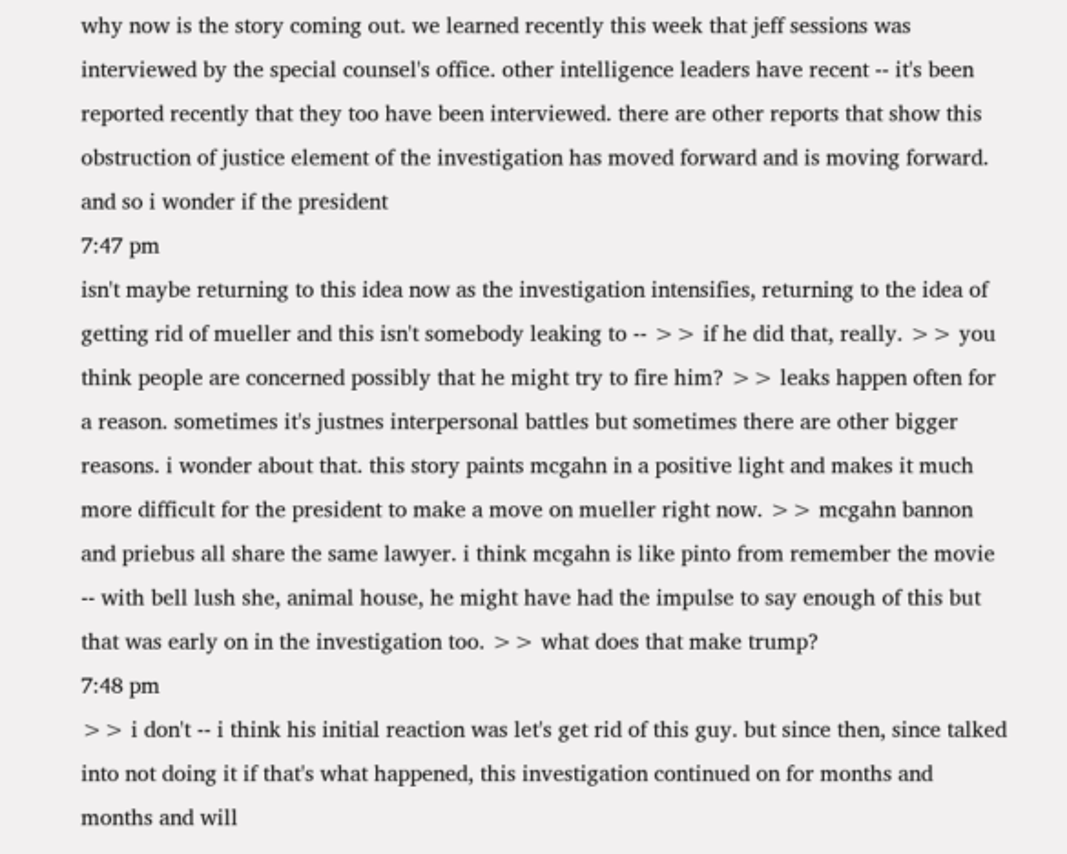why now is the story coming out. we learned recently this week that jeff sessions was interviewed by the special counsel's office. other intelligence leaders have recent -- it's been reported recently that they too have been interviewed. there are other reports that show this obstruction of justice element of the investigation has moved forward and is moving forward. and so i wonder if the president
7:47 pm
isn't maybe returning to this idea now as the investigation intensifies, returning to the idea of getting rid of mueller and this isn't somebody leaking to -- >> if he did that, really. >> you think people are concerned possibly that he might try to fire him? >> leaks happen often for a reason. sometimes it's justnes interpersonal battles but sometimes there are other bigger reasons. i wonder about that. this story paints mcgahn in a positive light and makes it much more difficult for the president to make a move on mueller right now. >> mcgahn bannon and priebus all share the same lawyer. i think mcgahn is like pinto from remember the movie -- with bell lush she, animal house, he might have had the impulse to say enough of this but that was early on in the investigation too. >> what does that make trump?
7:48 pm
>> i don't -- i think his initial reaction was let's get rid of this guy. but since then, since talked into not doing it if that's what happened, this investigation continued on for months and months and will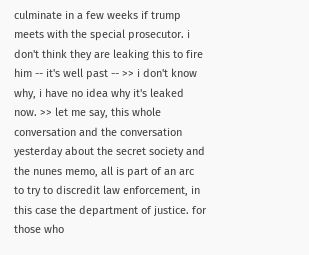culminate in a few weeks if trump meets with the special prosecutor. i don't think they are leaking this to fire him -- it's well past -- >> i don't know why, i have no idea why it's leaked now. >> let me say, this whole conversation and the conversation yesterday about the secret society and the nunes memo, all is part of an arc to try to discredit law enforcement, in this case the department of justice. for those who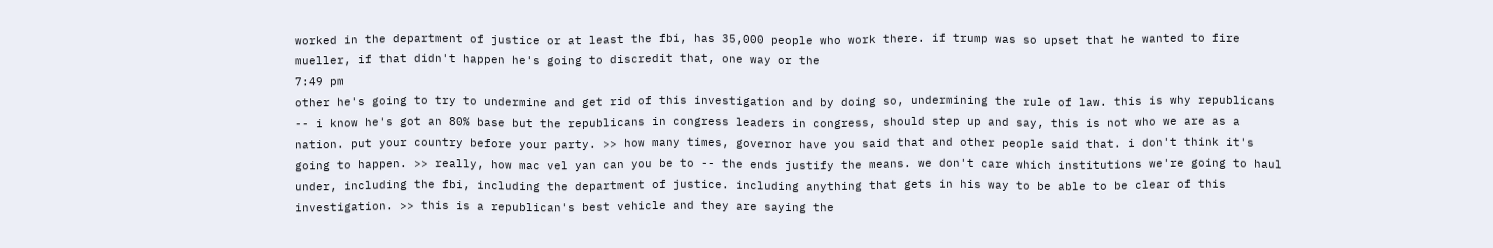worked in the department of justice or at least the fbi, has 35,000 people who work there. if trump was so upset that he wanted to fire mueller, if that didn't happen he's going to discredit that, one way or the
7:49 pm
other he's going to try to undermine and get rid of this investigation and by doing so, undermining the rule of law. this is why republicans -- i know he's got an 80% base but the republicans in congress leaders in congress, should step up and say, this is not who we are as a nation. put your country before your party. >> how many times, governor have you said that and other people said that. i don't think it's going to happen. >> really, how mac vel yan can you be to -- the ends justify the means. we don't care which institutions we're going to haul under, including the fbi, including the department of justice. including anything that gets in his way to be able to be clear of this investigation. >> this is a republican's best vehicle and they are saying the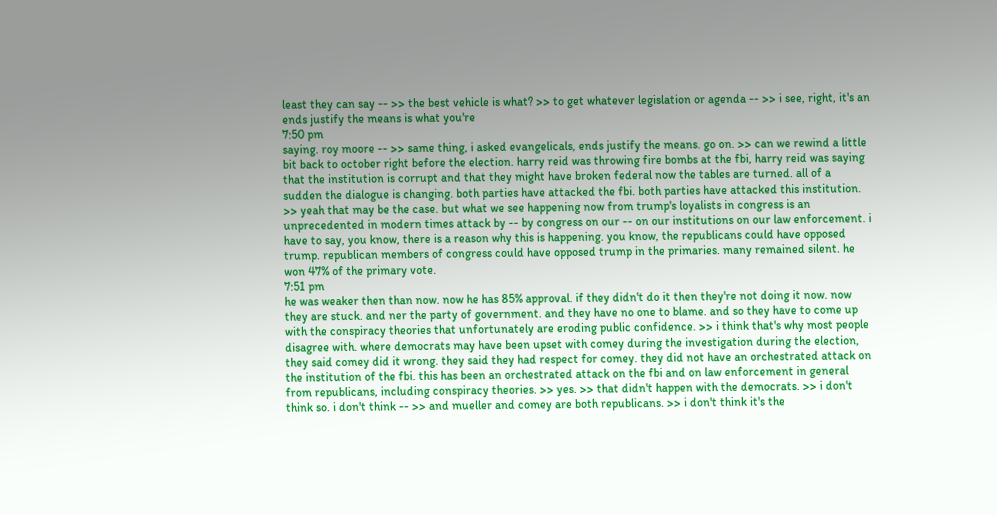least they can say -- >> the best vehicle is what? >> to get whatever legislation or agenda -- >> i see, right, it's an ends justify the means is what you're
7:50 pm
saying. roy moore -- >> same thing, i asked evangelicals, ends justify the means. go on. >> can we rewind a little bit back to october right before the election. harry reid was throwing fire bombs at the fbi, harry reid was saying that the institution is corrupt and that they might have broken federal now the tables are turned. all of a sudden the dialogue is changing. both parties have attacked the fbi. both parties have attacked this institution. >> yeah that may be the case. but what we see happening now from trump's loyalists in congress is an unprecedented in modern times attack by -- by congress on our -- on our institutions on our law enforcement. i have to say, you know, there is a reason why this is happening. you know, the republicans could have opposed trump. republican members of congress could have opposed trump in the primaries. many remained silent. he won 47% of the primary vote.
7:51 pm
he was weaker then than now. now he has 85% approval. if they didn't do it then they're not doing it now. now they are stuck. and ner the party of government. and they have no one to blame. and so they have to come up with the conspiracy theories that unfortunately are eroding public confidence. >> i think that's why most people disagree with. where democrats may have been upset with comey during the investigation during the election, they said comey did it wrong. they said they had respect for comey. they did not have an orchestrated attack on the institution of the fbi. this has been an orchestrated attack on the fbi and on law enforcement in general from republicans, including conspiracy theories. >> yes. >> that didn't happen with the democrats. >> i don't think so. i don't think -- >> and mueller and comey are both republicans. >> i don't think it's the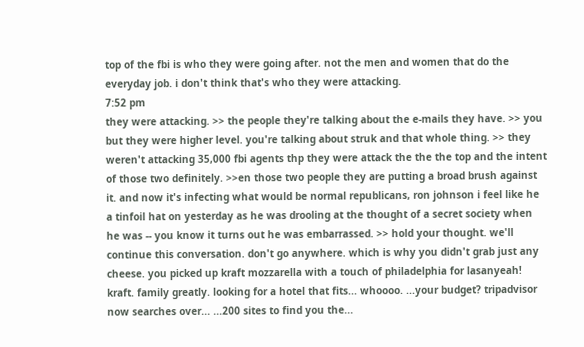top of the fbi is who they were going after. not the men and women that do the everyday job. i don't think that's who they were attacking.
7:52 pm
they were attacking. >> the people they're talking about the e-mails they have. >> you but they were higher level. you're talking about struk and that whole thing. >> they weren't attacking 35,000 fbi agents thp they were attack the the the top and the intent of those two definitely. >>en those two people they are putting a broad brush against it. and now it's infecting what would be normal republicans, ron johnson i feel like he a tinfoil hat on yesterday as he was drooling at the thought of a secret society when he was -- you know it turns out he was embarrassed. >> hold your thought. we'll continue this conversation. don't go anywhere. which is why you didn't grab just any cheese. you picked up kraft mozzarella with a touch of philadelphia for lasanyeah! kraft. family greatly. looking for a hotel that fits... whoooo. ...your budget? tripadvisor now searches over... ...200 sites to find you the...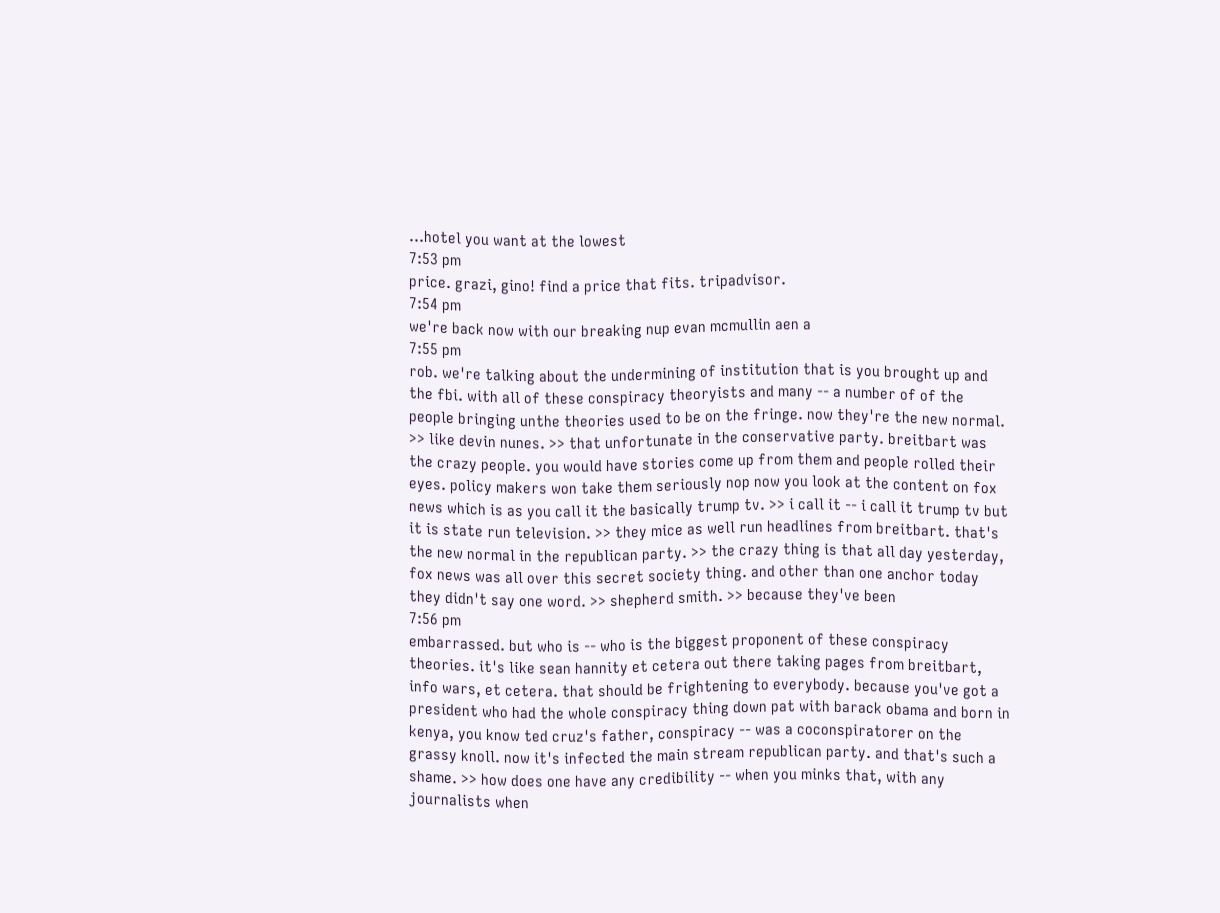...hotel you want at the lowest
7:53 pm
price. grazi, gino! find a price that fits. tripadvisor.
7:54 pm
we're back now with our breaking nup evan mcmullin aen a
7:55 pm
rob. we're talking about the undermining of institution that is you brought up and the fbi. with all of these conspiracy theoryists and many -- a number of of the people bringing unthe theories used to be on the fringe. now they're the new normal. >> like devin nunes. >> that unfortunate in the conservative party. breitbart was the crazy people. you would have stories come up from them and people rolled their eyes. policy makers won take them seriously nop now you look at the content on fox news which is as you call it the basically trump tv. >> i call it -- i call it trump tv but it is state run television. >> they mice as well run headlines from breitbart. that's the new normal in the republican party. >> the crazy thing is that all day yesterday, fox news was all over this secret society thing. and other than one anchor today they didn't say one word. >> shepherd smith. >> because they've been
7:56 pm
embarrassed. but who is -- who is the biggest proponent of these conspiracy theories. it's like sean hannity et cetera out there taking pages from breitbart, info wars, et cetera. that should be frightening to everybody. because you've got a president who had the whole conspiracy thing down pat with barack obama and born in kenya, you know ted cruz's father, conspiracy -- was a coconspiratorer on the grassy knoll. now it's infected the main stream republican party. and that's such a shame. >> how does one have any credibility -- when you minks that, with any journalists when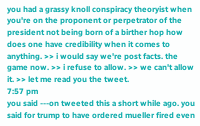you had a grassy knoll conspiracy theoryist when you're on the proponent or perpetrator of the president not being born of a birther hop how does one have credibility when it comes to anything. >> i would say we're post facts. the game now. >> i refuse to allow. >> we can't allow it. >> let me read you the tweet.
7:57 pm
you said ---on tweeted this a short while ago. you said for trump to have ordered mueller fired even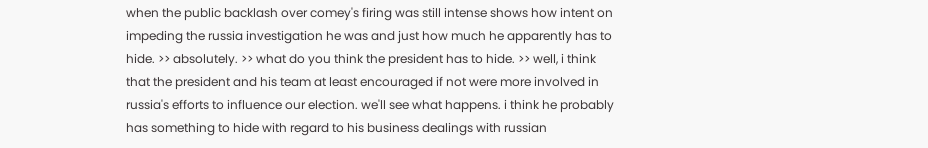when the public backlash over comey's firing was still intense shows how intent on impeding the russia investigation he was and just how much he apparently has to hide. >> absolutely. >> what do you think the president has to hide. >> well, i think that the president and his team at least encouraged if not were more involved in russia's efforts to influence our election. we'll see what happens. i think he probably has something to hide with regard to his business dealings with russian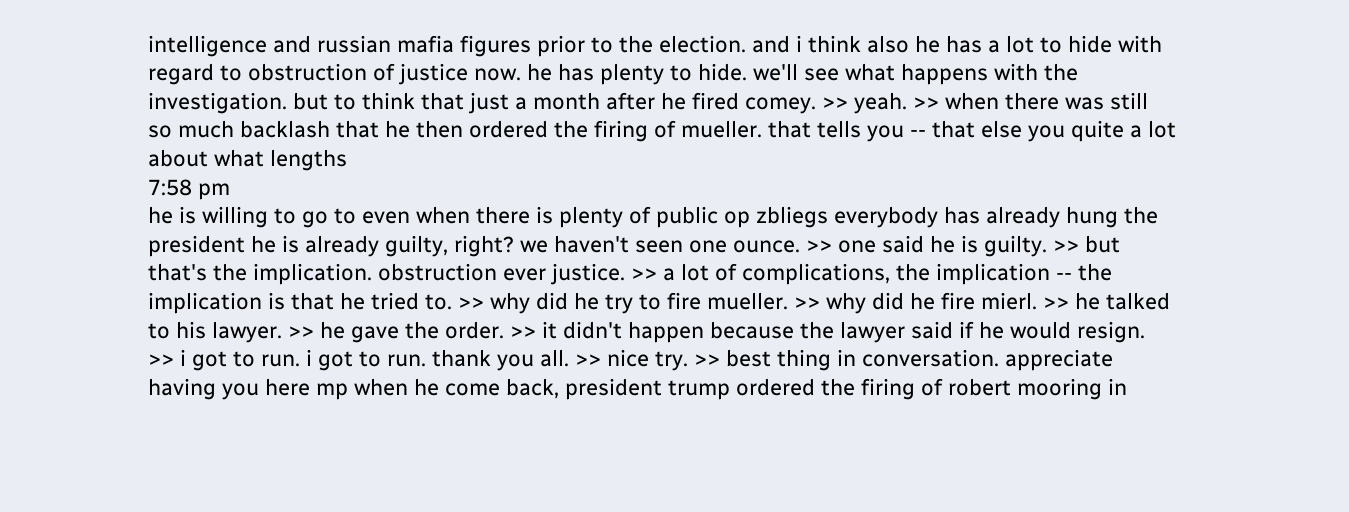intelligence and russian mafia figures prior to the election. and i think also he has a lot to hide with regard to obstruction of justice now. he has plenty to hide. we'll see what happens with the investigation. but to think that just a month after he fired comey. >> yeah. >> when there was still so much backlash that he then ordered the firing of mueller. that tells you -- that else you quite a lot about what lengths
7:58 pm
he is willing to go to even when there is plenty of public op zbliegs everybody has already hung the president he is already guilty, right? we haven't seen one ounce. >> one said he is guilty. >> but that's the implication. obstruction ever justice. >> a lot of complications, the implication -- the implication is that he tried to. >> why did he try to fire mueller. >> why did he fire mierl. >> he talked to his lawyer. >> he gave the order. >> it didn't happen because the lawyer said if he would resign. >> i got to run. i got to run. thank you all. >> nice try. >> best thing in conversation. appreciate having you here mp when he come back, president trump ordered the firing of robert mooring in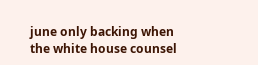june only backing when the white house counsel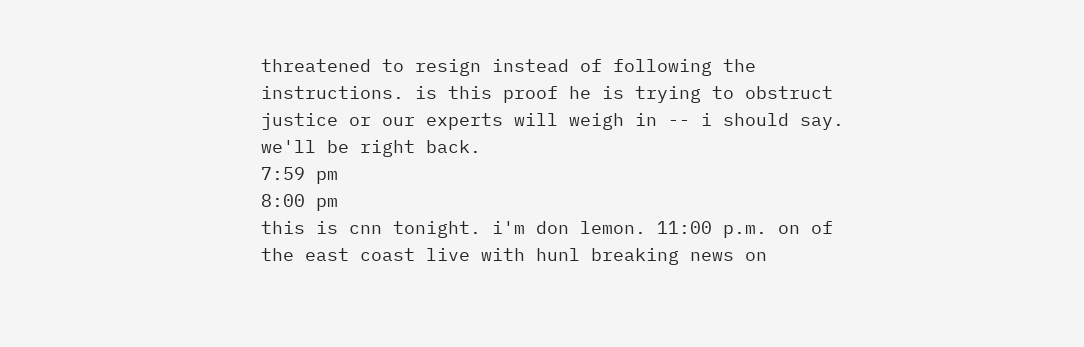threatened to resign instead of following the instructions. is this proof he is trying to obstruct justice or our experts will weigh in -- i should say. we'll be right back.
7:59 pm
8:00 pm
this is cnn tonight. i'm don lemon. 11:00 p.m. on of the east coast live with hunl breaking news on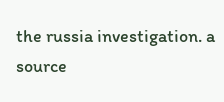the russia investigation. a source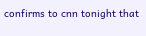confirms to cnn tonight that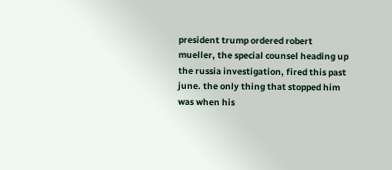president trump ordered robert mueller, the special counsel heading up the russia investigation, fired this past june. the only thing that stopped him was when his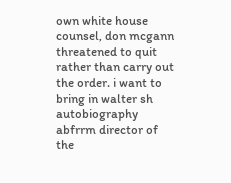own white house counsel, don mcgann threatened to quit rather than carry out the order. i want to bring in walter sh autobiography abfrrm director of the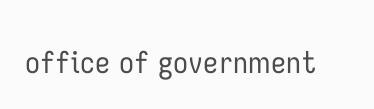office of government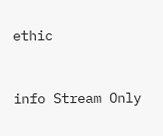ethic


info Stream Only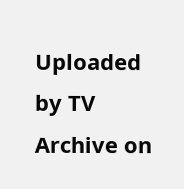Uploaded by TV Archive on